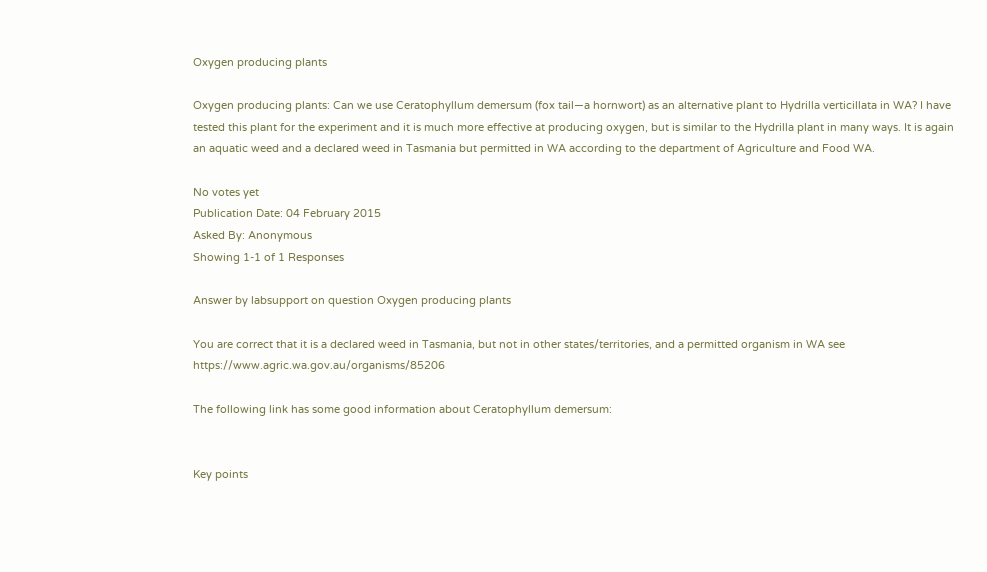Oxygen producing plants

Oxygen producing plants: Can we use Ceratophyllum demersum (fox tail—a hornwort) as an alternative plant to Hydrilla verticillata in WA? I have tested this plant for the experiment and it is much more effective at producing oxygen, but is similar to the Hydrilla plant in many ways. It is again an aquatic weed and a declared weed in Tasmania but permitted in WA according to the department of Agriculture and Food WA.

No votes yet
Publication Date: 04 February 2015
Asked By: Anonymous
Showing 1-1 of 1 Responses

Answer by labsupport on question Oxygen producing plants

You are correct that it is a declared weed in Tasmania, but not in other states/territories, and a permitted organism in WA see https://www.agric.wa.gov.au/organisms/85206

The following link has some good information about Ceratophyllum demersum:


Key points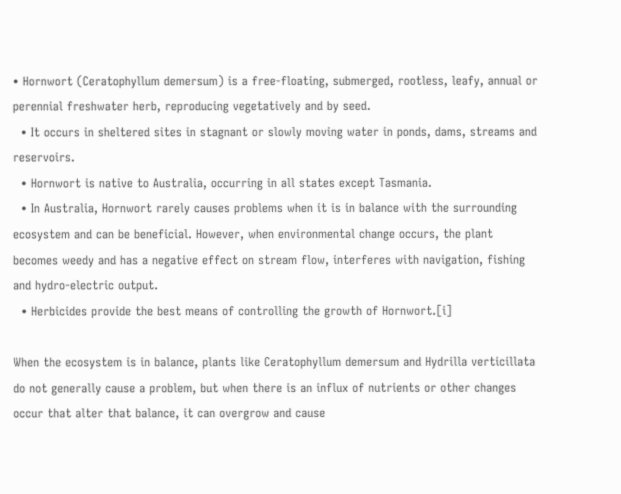• Hornwort (Ceratophyllum demersum) is a free-floating, submerged, rootless, leafy, annual or perennial freshwater herb, reproducing vegetatively and by seed.
  • It occurs in sheltered sites in stagnant or slowly moving water in ponds, dams, streams and reservoirs.
  • Hornwort is native to Australia, occurring in all states except Tasmania.
  • In Australia, Hornwort rarely causes problems when it is in balance with the surrounding ecosystem and can be beneficial. However, when environmental change occurs, the plant becomes weedy and has a negative effect on stream flow, interferes with navigation, fishing and hydro-electric output.
  • Herbicides provide the best means of controlling the growth of Hornwort.[i]

When the ecosystem is in balance, plants like Ceratophyllum demersum and Hydrilla verticillata do not generally cause a problem, but when there is an influx of nutrients or other changes occur that alter that balance, it can overgrow and cause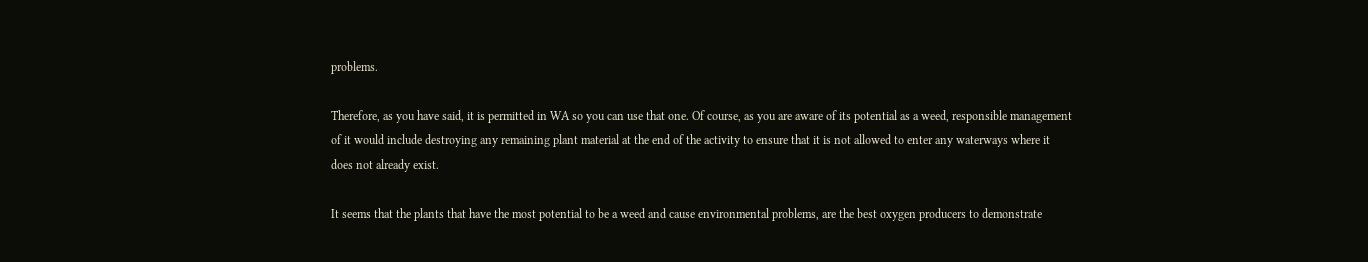problems.

Therefore, as you have said, it is permitted in WA so you can use that one. Of course, as you are aware of its potential as a weed, responsible management of it would include destroying any remaining plant material at the end of the activity to ensure that it is not allowed to enter any waterways where it does not already exist.

It seems that the plants that have the most potential to be a weed and cause environmental problems, are the best oxygen producers to demonstrate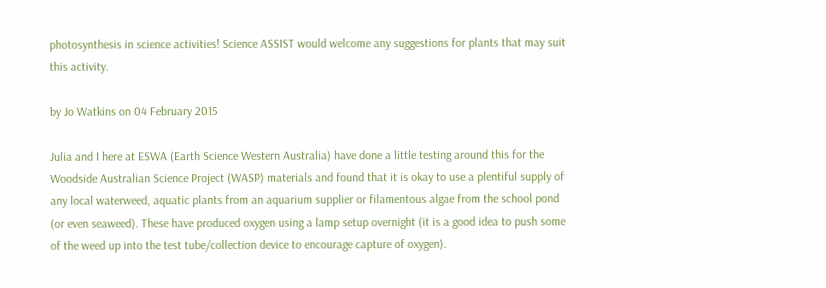photosynthesis in science activities! Science ASSIST would welcome any suggestions for plants that may suit this activity.

by Jo Watkins on 04 February 2015

Julia and I here at ESWA (Earth Science Western Australia) have done a little testing around this for the Woodside Australian Science Project (WASP) materials and found that it is okay to use a plentiful supply of any local waterweed, aquatic plants from an aquarium supplier or filamentous algae from the school pond (or even seaweed). These have produced oxygen using a lamp setup overnight (it is a good idea to push some of the weed up into the test tube/collection device to encourage capture of oxygen).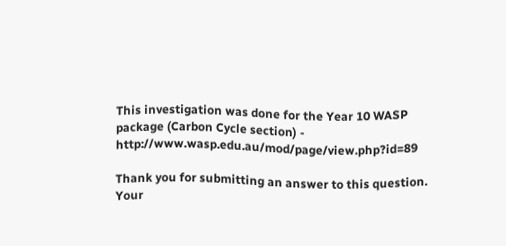This investigation was done for the Year 10 WASP package (Carbon Cycle section) - http://www.wasp.edu.au/mod/page/view.php?id=89

Thank you for submitting an answer to this question. Your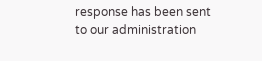response has been sent to our administration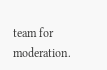team for moderation.